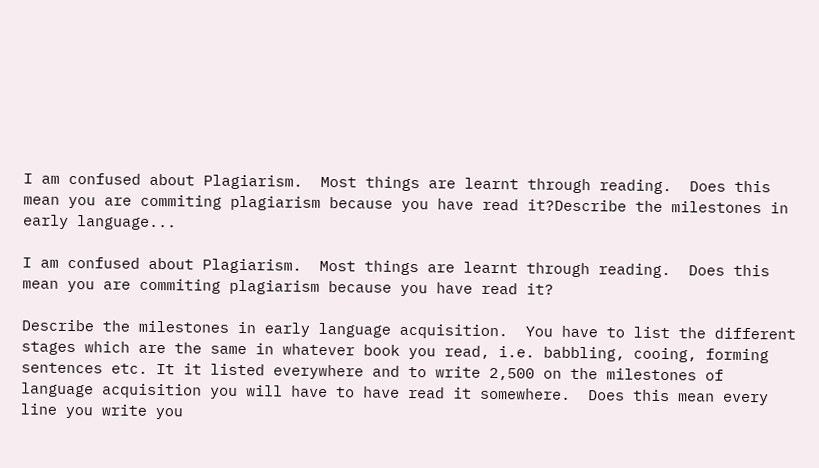I am confused about Plagiarism.  Most things are learnt through reading.  Does this mean you are commiting plagiarism because you have read it?Describe the milestones in early language...

I am confused about Plagiarism.  Most things are learnt through reading.  Does this mean you are commiting plagiarism because you have read it?

Describe the milestones in early language acquisition.  You have to list the different stages which are the same in whatever book you read, i.e. babbling, cooing, forming sentences etc. It it listed everywhere and to write 2,500 on the milestones of language acquisition you will have to have read it somewhere.  Does this mean every line you write you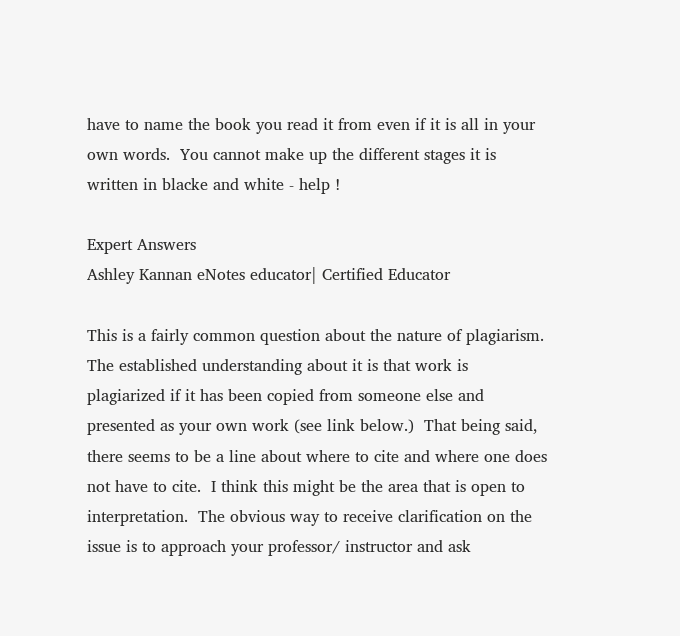have to name the book you read it from even if it is all in your own words.  You cannot make up the different stages it is written in blacke and white - help !

Expert Answers
Ashley Kannan eNotes educator| Certified Educator

This is a fairly common question about the nature of plagiarism.  The established understanding about it is that work is plagiarized if it has been copied from someone else and presented as your own work (see link below.)  That being said, there seems to be a line about where to cite and where one does not have to cite.  I think this might be the area that is open to interpretation.  The obvious way to receive clarification on the issue is to approach your professor/ instructor and ask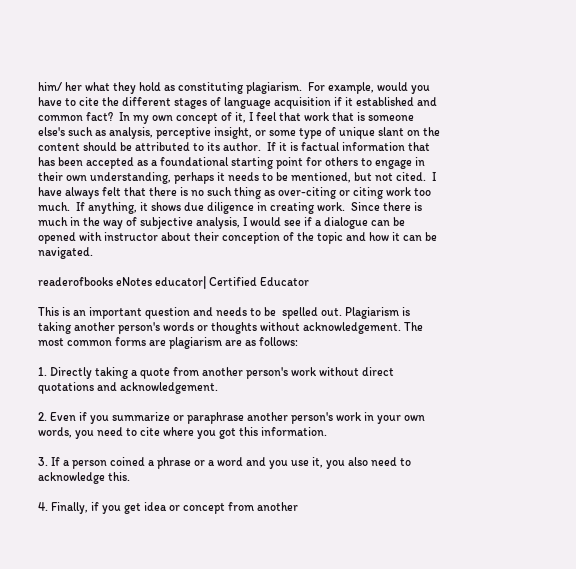him/ her what they hold as constituting plagiarism.  For example, would you have to cite the different stages of language acquisition if it established and common fact?  In my own concept of it, I feel that work that is someone else's such as analysis, perceptive insight, or some type of unique slant on the content should be attributed to its author.  If it is factual information that has been accepted as a foundational starting point for others to engage in their own understanding, perhaps it needs to be mentioned, but not cited.  I have always felt that there is no such thing as over-citing or citing work too much.  If anything, it shows due diligence in creating work.  Since there is much in the way of subjective analysis, I would see if a dialogue can be opened with instructor about their conception of the topic and how it can be navigated.

readerofbooks eNotes educator| Certified Educator

This is an important question and needs to be  spelled out. Plagiarism is taking another person's words or thoughts without acknowledgement. The most common forms are plagiarism are as follows:

1. Directly taking a quote from another person's work without direct quotations and acknowledgement.

2. Even if you summarize or paraphrase another person's work in your own words, you need to cite where you got this information.

3. If a person coined a phrase or a word and you use it, you also need to acknowledge this.

4. Finally, if you get idea or concept from another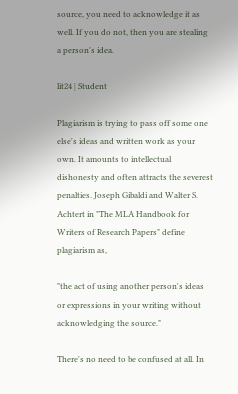source, you need to acknowledge it as well. If you do not, then you are stealing a person's idea.

lit24 | Student

Plagiarism is trying to pass off some one else's ideas and written work as your own. It amounts to intellectual dishonesty and often attracts the severest penalties. Joseph Gibaldi and Walter S. Achtert in "The MLA Handbook for Writers of Research Papers" define plagiarism as,

"the act of using another person's ideas or expressions in your writing without acknowledging the source."

There's no need to be confused at all. In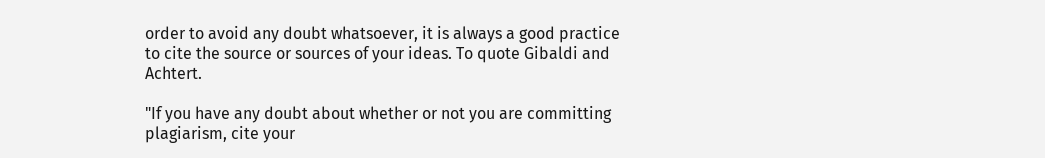order to avoid any doubt whatsoever, it is always a good practice to cite the source or sources of your ideas. To quote Gibaldi and Achtert.

"If you have any doubt about whether or not you are committing plagiarism, cite your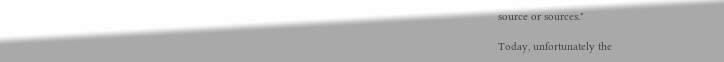source or sources."

Today, unfortunately the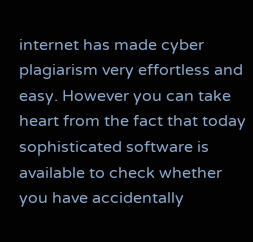internet has made cyber plagiarism very effortless and easy. However you can take heart from the fact that today sophisticated software is available to check whether you have accidentally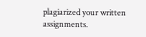plagiarized your written assignments.